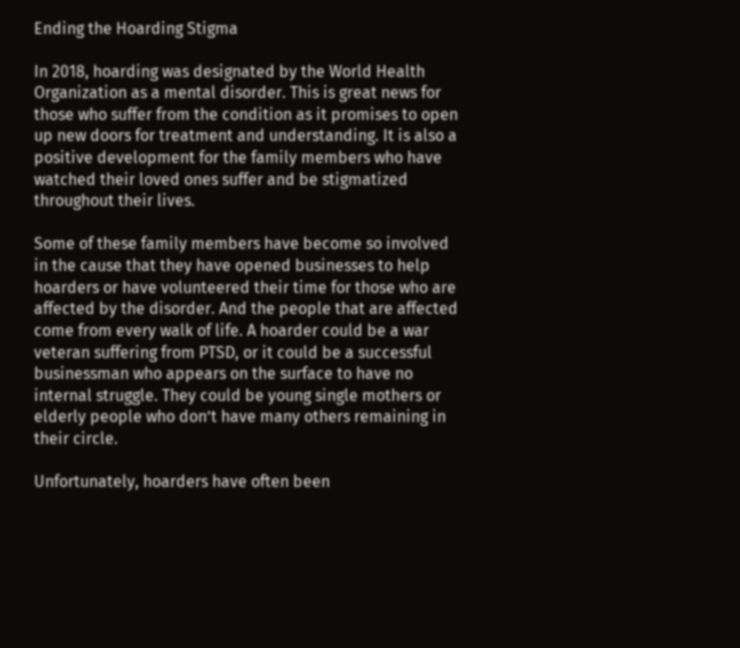Ending the Hoarding Stigma

In 2018, hoarding was designated by the World Health Organization as a mental disorder. This is great news for those who suffer from the condition as it promises to open up new doors for treatment and understanding. It is also a positive development for the family members who have watched their loved ones suffer and be stigmatized throughout their lives.

Some of these family members have become so involved in the cause that they have opened businesses to help hoarders or have volunteered their time for those who are affected by the disorder. And the people that are affected come from every walk of life. A hoarder could be a war veteran suffering from PTSD, or it could be a successful businessman who appears on the surface to have no internal struggle. They could be young single mothers or elderly people who don’t have many others remaining in their circle.

Unfortunately, hoarders have often been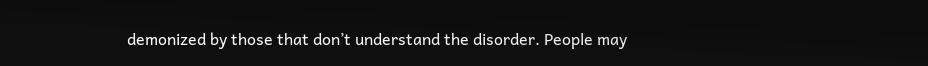demonized by those that don’t understand the disorder. People may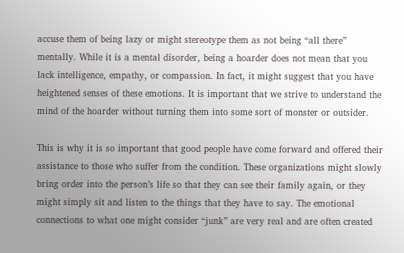accuse them of being lazy or might stereotype them as not being “all there” mentally. While it is a mental disorder, being a hoarder does not mean that you lack intelligence, empathy, or compassion. In fact, it might suggest that you have heightened senses of these emotions. It is important that we strive to understand the mind of the hoarder without turning them into some sort of monster or outsider.

This is why it is so important that good people have come forward and offered their assistance to those who suffer from the condition. These organizations might slowly bring order into the person’s life so that they can see their family again, or they might simply sit and listen to the things that they have to say. The emotional connections to what one might consider “junk” are very real and are often created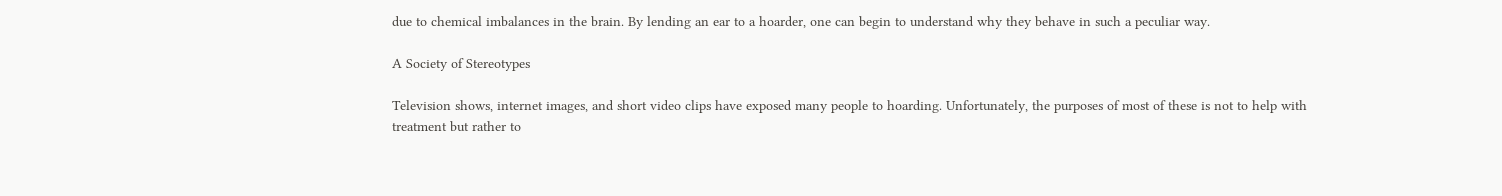due to chemical imbalances in the brain. By lending an ear to a hoarder, one can begin to understand why they behave in such a peculiar way.

A Society of Stereotypes

Television shows, internet images, and short video clips have exposed many people to hoarding. Unfortunately, the purposes of most of these is not to help with treatment but rather to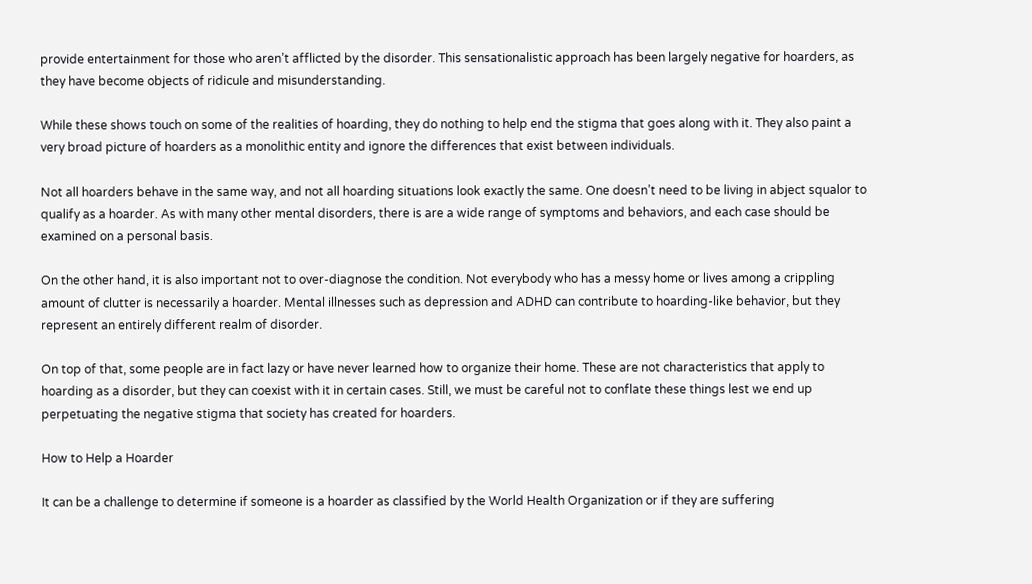provide entertainment for those who aren’t afflicted by the disorder. This sensationalistic approach has been largely negative for hoarders, as they have become objects of ridicule and misunderstanding.

While these shows touch on some of the realities of hoarding, they do nothing to help end the stigma that goes along with it. They also paint a very broad picture of hoarders as a monolithic entity and ignore the differences that exist between individuals.

Not all hoarders behave in the same way, and not all hoarding situations look exactly the same. One doesn’t need to be living in abject squalor to qualify as a hoarder. As with many other mental disorders, there is are a wide range of symptoms and behaviors, and each case should be examined on a personal basis.

On the other hand, it is also important not to over-diagnose the condition. Not everybody who has a messy home or lives among a crippling amount of clutter is necessarily a hoarder. Mental illnesses such as depression and ADHD can contribute to hoarding-like behavior, but they represent an entirely different realm of disorder.

On top of that, some people are in fact lazy or have never learned how to organize their home. These are not characteristics that apply to hoarding as a disorder, but they can coexist with it in certain cases. Still, we must be careful not to conflate these things lest we end up perpetuating the negative stigma that society has created for hoarders.

How to Help a Hoarder

It can be a challenge to determine if someone is a hoarder as classified by the World Health Organization or if they are suffering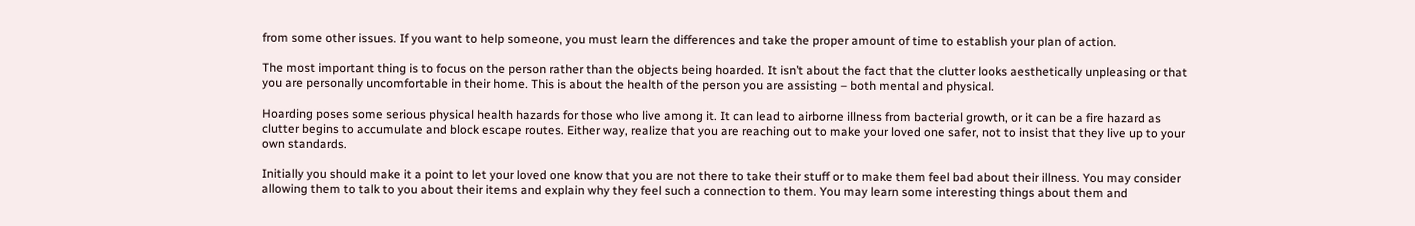from some other issues. If you want to help someone, you must learn the differences and take the proper amount of time to establish your plan of action.

The most important thing is to focus on the person rather than the objects being hoarded. It isn’t about the fact that the clutter looks aesthetically unpleasing or that you are personally uncomfortable in their home. This is about the health of the person you are assisting – both mental and physical.

Hoarding poses some serious physical health hazards for those who live among it. It can lead to airborne illness from bacterial growth, or it can be a fire hazard as clutter begins to accumulate and block escape routes. Either way, realize that you are reaching out to make your loved one safer, not to insist that they live up to your own standards.

Initially you should make it a point to let your loved one know that you are not there to take their stuff or to make them feel bad about their illness. You may consider allowing them to talk to you about their items and explain why they feel such a connection to them. You may learn some interesting things about them and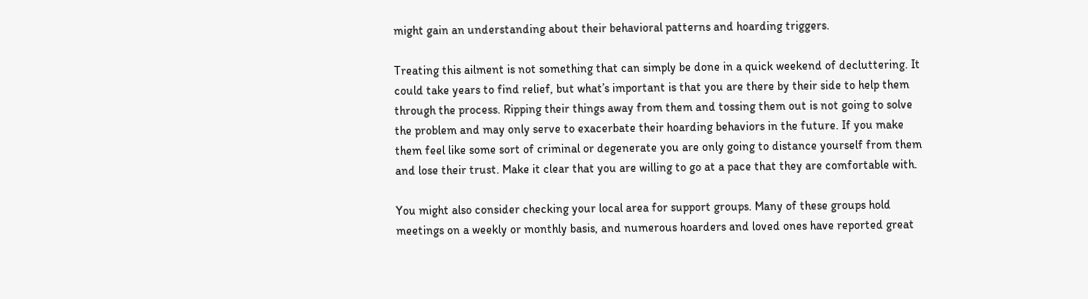might gain an understanding about their behavioral patterns and hoarding triggers.

Treating this ailment is not something that can simply be done in a quick weekend of decluttering. It could take years to find relief, but what’s important is that you are there by their side to help them through the process. Ripping their things away from them and tossing them out is not going to solve the problem and may only serve to exacerbate their hoarding behaviors in the future. If you make them feel like some sort of criminal or degenerate you are only going to distance yourself from them and lose their trust. Make it clear that you are willing to go at a pace that they are comfortable with.

You might also consider checking your local area for support groups. Many of these groups hold meetings on a weekly or monthly basis, and numerous hoarders and loved ones have reported great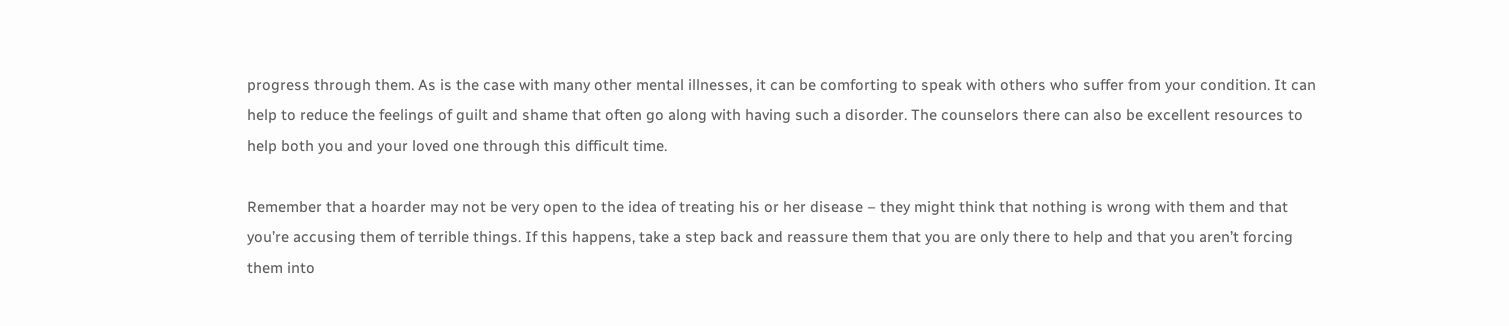progress through them. As is the case with many other mental illnesses, it can be comforting to speak with others who suffer from your condition. It can help to reduce the feelings of guilt and shame that often go along with having such a disorder. The counselors there can also be excellent resources to help both you and your loved one through this difficult time.

Remember that a hoarder may not be very open to the idea of treating his or her disease – they might think that nothing is wrong with them and that you’re accusing them of terrible things. If this happens, take a step back and reassure them that you are only there to help and that you aren’t forcing them into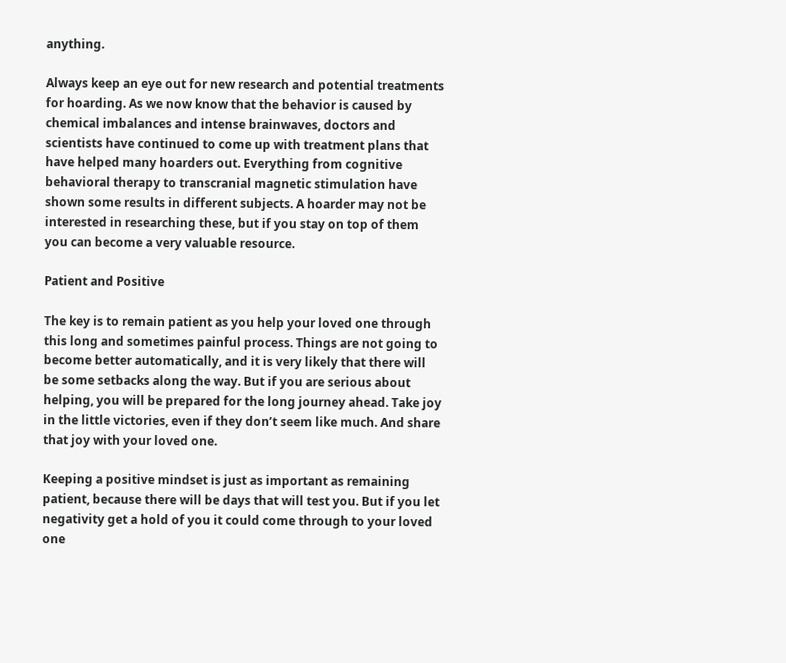anything.

Always keep an eye out for new research and potential treatments for hoarding. As we now know that the behavior is caused by chemical imbalances and intense brainwaves, doctors and scientists have continued to come up with treatment plans that have helped many hoarders out. Everything from cognitive behavioral therapy to transcranial magnetic stimulation have shown some results in different subjects. A hoarder may not be interested in researching these, but if you stay on top of them you can become a very valuable resource.

Patient and Positive

The key is to remain patient as you help your loved one through this long and sometimes painful process. Things are not going to become better automatically, and it is very likely that there will be some setbacks along the way. But if you are serious about helping, you will be prepared for the long journey ahead. Take joy in the little victories, even if they don’t seem like much. And share that joy with your loved one.

Keeping a positive mindset is just as important as remaining patient, because there will be days that will test you. But if you let negativity get a hold of you it could come through to your loved one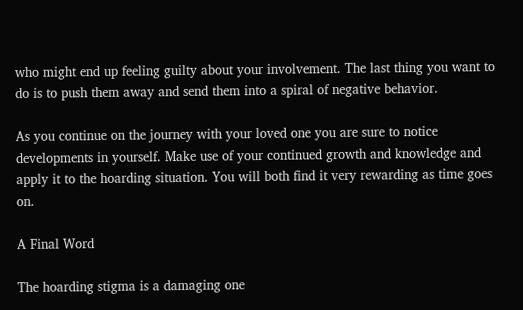who might end up feeling guilty about your involvement. The last thing you want to do is to push them away and send them into a spiral of negative behavior.

As you continue on the journey with your loved one you are sure to notice developments in yourself. Make use of your continued growth and knowledge and apply it to the hoarding situation. You will both find it very rewarding as time goes on.

A Final Word

The hoarding stigma is a damaging one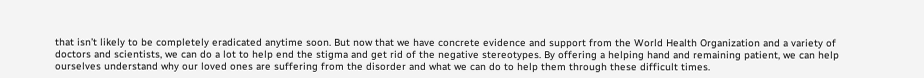that isn’t likely to be completely eradicated anytime soon. But now that we have concrete evidence and support from the World Health Organization and a variety of doctors and scientists, we can do a lot to help end the stigma and get rid of the negative stereotypes. By offering a helping hand and remaining patient, we can help ourselves understand why our loved ones are suffering from the disorder and what we can do to help them through these difficult times.